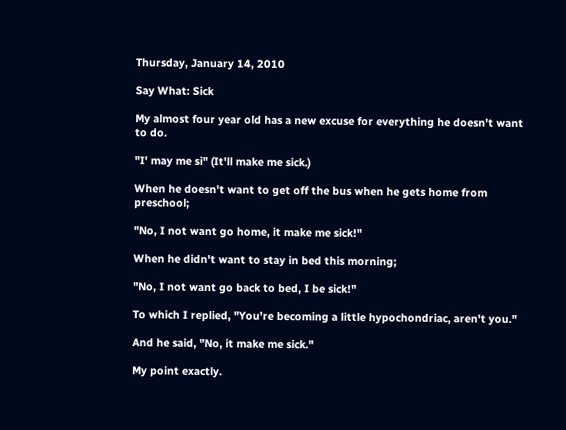Thursday, January 14, 2010

Say What: Sick

My almost four year old has a new excuse for everything he doesn't want to do.

"I' may me si" (It'll make me sick.)

When he doesn't want to get off the bus when he gets home from preschool;

"No, I not want go home, it make me sick!"

When he didn't want to stay in bed this morning;

"No, I not want go back to bed, I be sick!"

To which I replied, "You're becoming a little hypochondriac, aren't you."

And he said, "No, it make me sick."

My point exactly.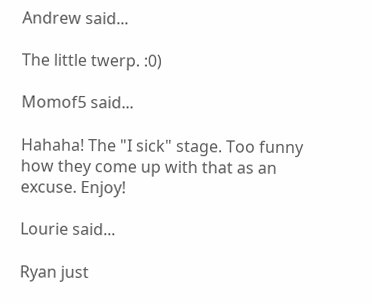Andrew said...

The little twerp. :0)

Momof5 said...

Hahaha! The "I sick" stage. Too funny how they come up with that as an excuse. Enjoy!

Lourie said...

Ryan just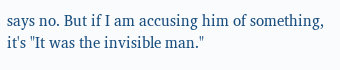says no. But if I am accusing him of something, it's "It was the invisible man."